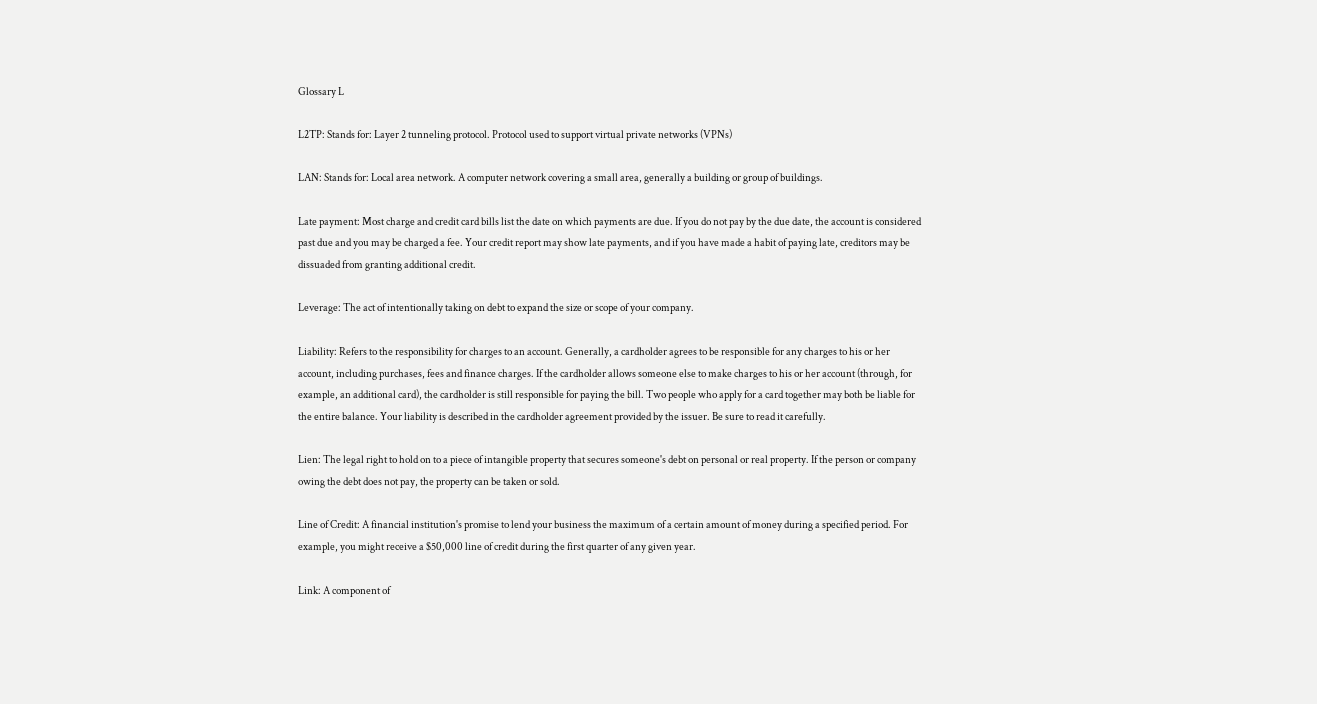Glossary L

L2TP: Stands for: Layer 2 tunneling protocol. Protocol used to support virtual private networks (VPNs)

LAN: Stands for: Local area network. A computer network covering a small area, generally a building or group of buildings.

Late payment: Most charge and credit card bills list the date on which payments are due. If you do not pay by the due date, the account is considered past due and you may be charged a fee. Your credit report may show late payments, and if you have made a habit of paying late, creditors may be dissuaded from granting additional credit.

Leverage: The act of intentionally taking on debt to expand the size or scope of your company.

Liability: Refers to the responsibility for charges to an account. Generally, a cardholder agrees to be responsible for any charges to his or her account, including purchases, fees and finance charges. If the cardholder allows someone else to make charges to his or her account (through, for example, an additional card), the cardholder is still responsible for paying the bill. Two people who apply for a card together may both be liable for the entire balance. Your liability is described in the cardholder agreement provided by the issuer. Be sure to read it carefully.

Lien: The legal right to hold on to a piece of intangible property that secures someone's debt on personal or real property. If the person or company owing the debt does not pay, the property can be taken or sold.

Line of Credit: A financial institution's promise to lend your business the maximum of a certain amount of money during a specified period. For example, you might receive a $50,000 line of credit during the first quarter of any given year.

Link: A component of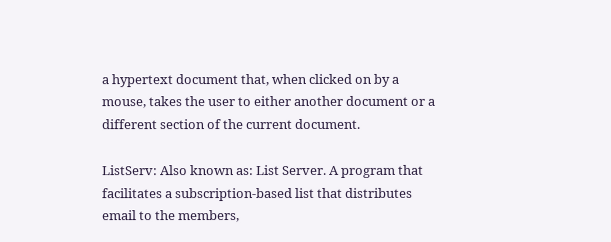a hypertext document that, when clicked on by a mouse, takes the user to either another document or a different section of the current document.

ListServ: Also known as: List Server. A program that facilitates a subscription-based list that distributes email to the members,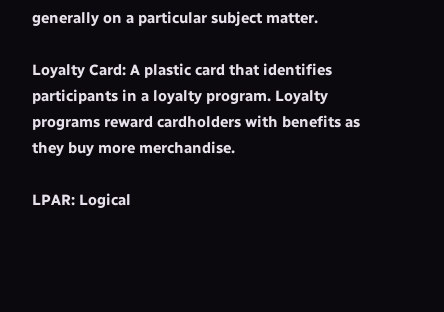generally on a particular subject matter.

Loyalty Card: A plastic card that identifies participants in a loyalty program. Loyalty programs reward cardholders with benefits as they buy more merchandise.

LPAR: Logical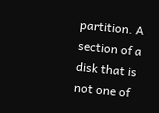partition. A section of a disk that is not one of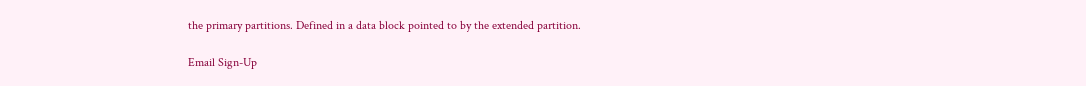the primary partitions. Defined in a data block pointed to by the extended partition.

Email Sign-Up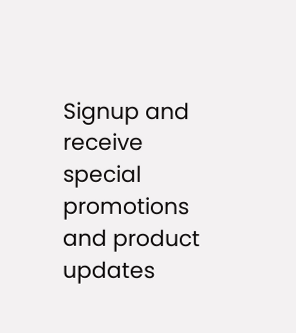Signup and receive special promotions and product updates